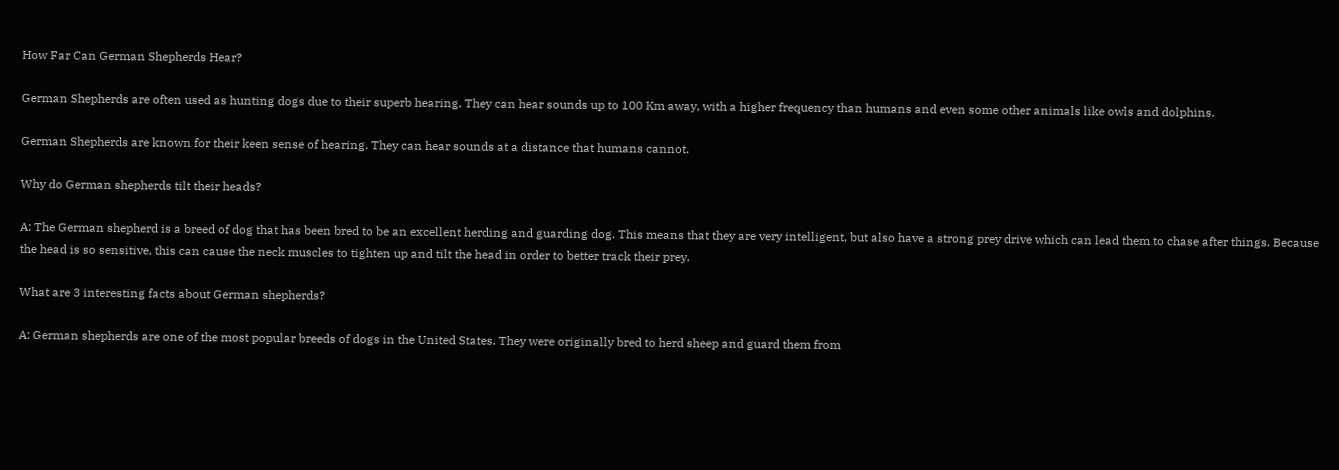How Far Can German Shepherds Hear?

German Shepherds are often used as hunting dogs due to their superb hearing. They can hear sounds up to 100 Km away, with a higher frequency than humans and even some other animals like owls and dolphins.

German Shepherds are known for their keen sense of hearing. They can hear sounds at a distance that humans cannot.

Why do German shepherds tilt their heads?

A: The German shepherd is a breed of dog that has been bred to be an excellent herding and guarding dog. This means that they are very intelligent, but also have a strong prey drive which can lead them to chase after things. Because the head is so sensitive, this can cause the neck muscles to tighten up and tilt the head in order to better track their prey.

What are 3 interesting facts about German shepherds?

A: German shepherds are one of the most popular breeds of dogs in the United States. They were originally bred to herd sheep and guard them from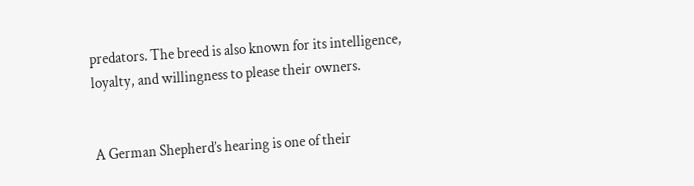predators. The breed is also known for its intelligence, loyalty, and willingness to please their owners.


A German Shepherd’s hearing is one of their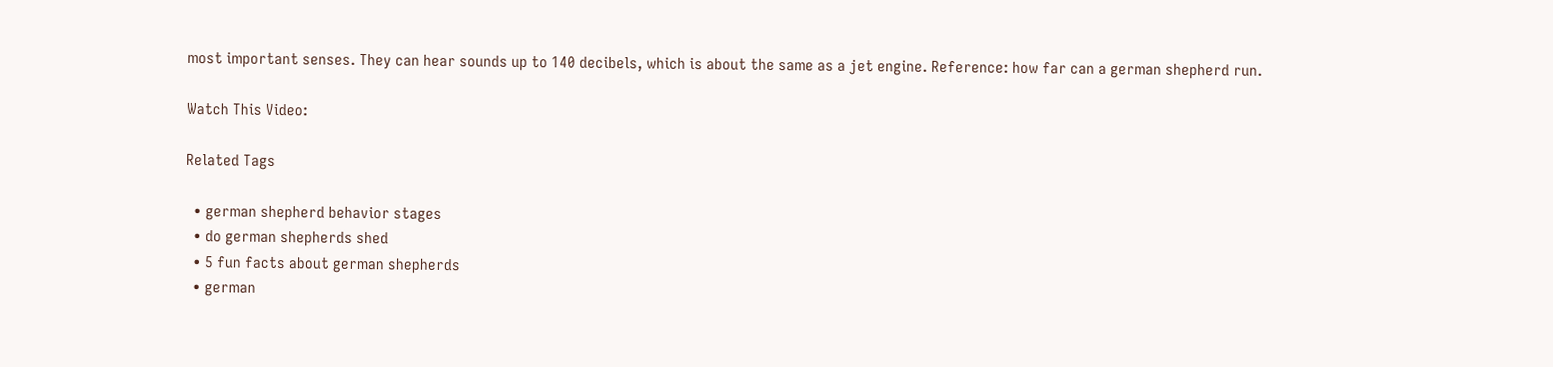most important senses. They can hear sounds up to 140 decibels, which is about the same as a jet engine. Reference: how far can a german shepherd run.

Watch This Video:

Related Tags

  • german shepherd behavior stages
  • do german shepherds shed
  • 5 fun facts about german shepherds
  • german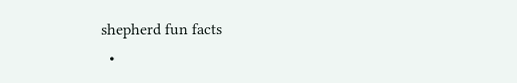shepherd fun facts
  •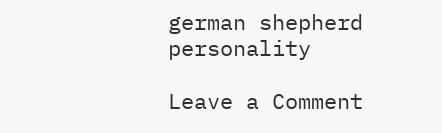german shepherd personality

Leave a Comment